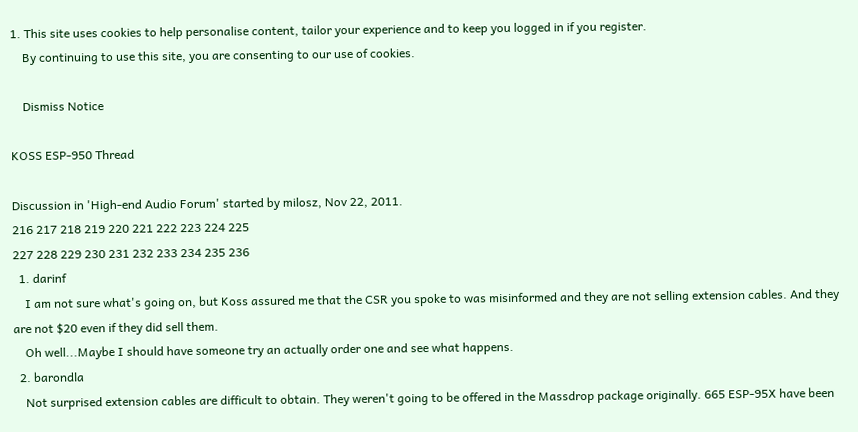1. This site uses cookies to help personalise content, tailor your experience and to keep you logged in if you register.
    By continuing to use this site, you are consenting to our use of cookies.

    Dismiss Notice

KOSS ESP-950 Thread

Discussion in 'High-end Audio Forum' started by milosz, Nov 22, 2011.
216 217 218 219 220 221 222 223 224 225
227 228 229 230 231 232 233 234 235 236
  1. darinf
    I am not sure what's going on, but Koss assured me that the CSR you spoke to was misinformed and they are not selling extension cables. And they are not $20 even if they did sell them.
    Oh well...Maybe I should have someone try an actually order one and see what happens.
  2. barondla
    Not surprised extension cables are difficult to obtain. They weren't going to be offered in the Massdrop package originally. 665 ESP-95X have been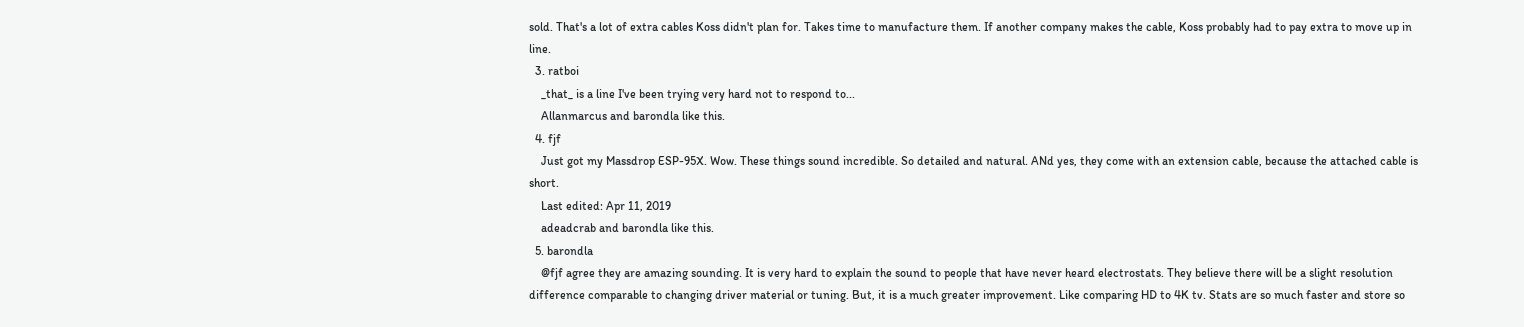sold. That's a lot of extra cables Koss didn't plan for. Takes time to manufacture them. If another company makes the cable, Koss probably had to pay extra to move up in line.
  3. ratboi
    _that_ is a line I've been trying very hard not to respond to...
    Allanmarcus and barondla like this.
  4. fjf
    Just got my Massdrop ESP-95X. Wow. These things sound incredible. So detailed and natural. ANd yes, they come with an extension cable, because the attached cable is short.
    Last edited: Apr 11, 2019
    adeadcrab and barondla like this.
  5. barondla
    @fjf agree they are amazing sounding. It is very hard to explain the sound to people that have never heard electrostats. They believe there will be a slight resolution difference comparable to changing driver material or tuning. But, it is a much greater improvement. Like comparing HD to 4K tv. Stats are so much faster and store so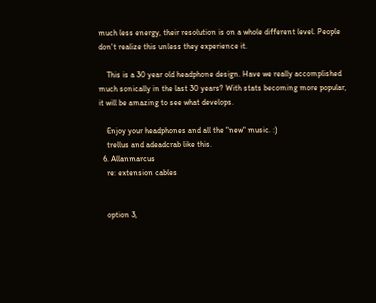much less energy, their resolution is on a whole different level. People don't realize this unless they experience it.

    This is a 30 year old headphone design. Have we really accomplished much sonically in the last 30 years? With stats becoming more popular, it will be amazing to see what develops.

    Enjoy your headphones and all the "new" music. :)
    trellus and adeadcrab like this.
  6. Allanmarcus
    re: extension cables


    option 3,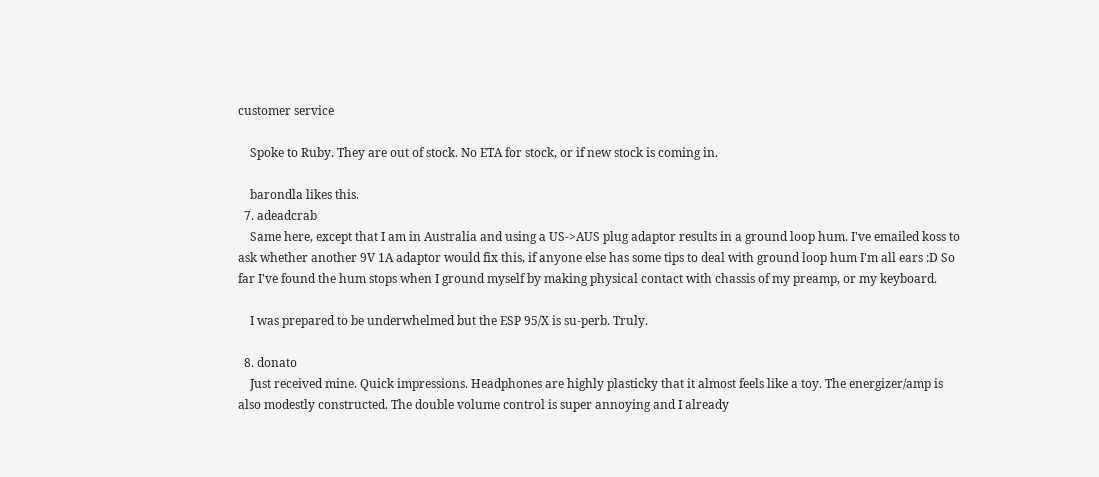customer service

    Spoke to Ruby. They are out of stock. No ETA for stock, or if new stock is coming in.

    barondla likes this.
  7. adeadcrab
    Same here, except that I am in Australia and using a US->AUS plug adaptor results in a ground loop hum. I've emailed koss to ask whether another 9V 1A adaptor would fix this, if anyone else has some tips to deal with ground loop hum I'm all ears :D So far I've found the hum stops when I ground myself by making physical contact with chassis of my preamp, or my keyboard.

    I was prepared to be underwhelmed but the ESP 95/X is su-perb. Truly.

  8. donato
    Just received mine. Quick impressions. Headphones are highly plasticky that it almost feels like a toy. The energizer/amp is also modestly constructed. The double volume control is super annoying and I already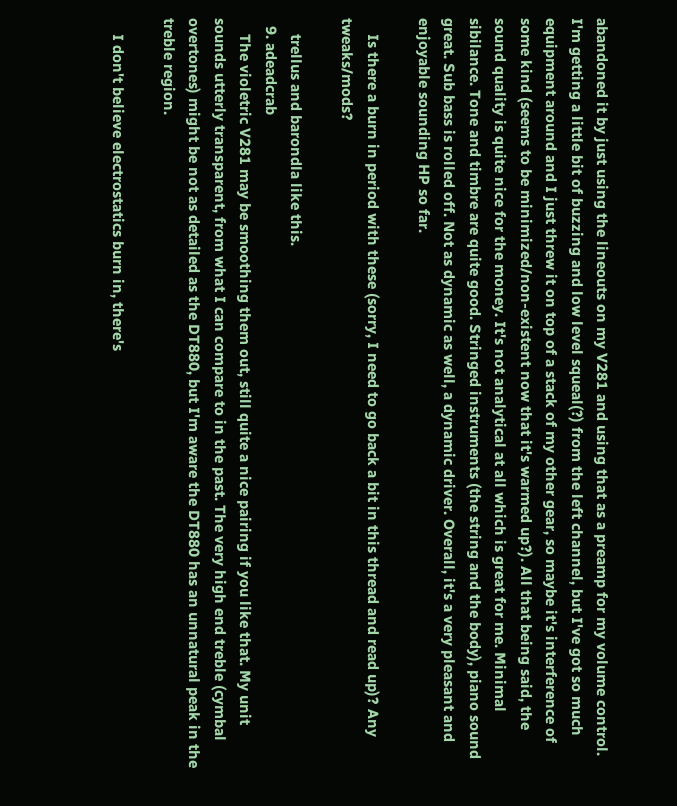abandoned it by just using the lineouts on my V281 and using that as a preamp for my volume control. I'm getting a little bit of buzzing and low level squeal(?) from the left channel, but I've got so much equipment around and I just threw it on top of a stack of my other gear, so maybe it's interference of some kind (seems to be minimized/non-existent now that it's warmed up?). All that being said, the sound quality is quite nice for the money. It's not analytical at all which is great for me. Minimal sibilance. Tone and timbre are quite good. Stringed instruments (the string and the body), piano sound great. Sub bass is rolled off. Not as dynamic as well, a dynamic driver. Overall, it's a very pleasant and enjoyable sounding HP so far.

    Is there a burn in period with these (sorry, I need to go back a bit in this thread and read up)? Any tweaks/mods?

    trellus and barondla like this.
  9. adeadcrab
    The violetric V281 may be smoothing them out, still quite a nice pairing if you like that. My unit sounds utterly transparent, from what I can compare to in the past. The very high end treble (cymbal overtones) might be not as detailed as the DT880, but I'm aware the DT880 has an unnatural peak in the treble region.

    I don't believe electrostatics burn in, there's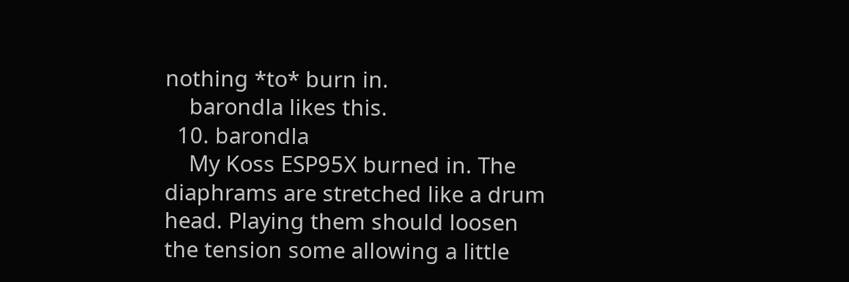nothing *to* burn in.
    barondla likes this.
  10. barondla
    My Koss ESP95X burned in. The diaphrams are stretched like a drum head. Playing them should loosen the tension some allowing a little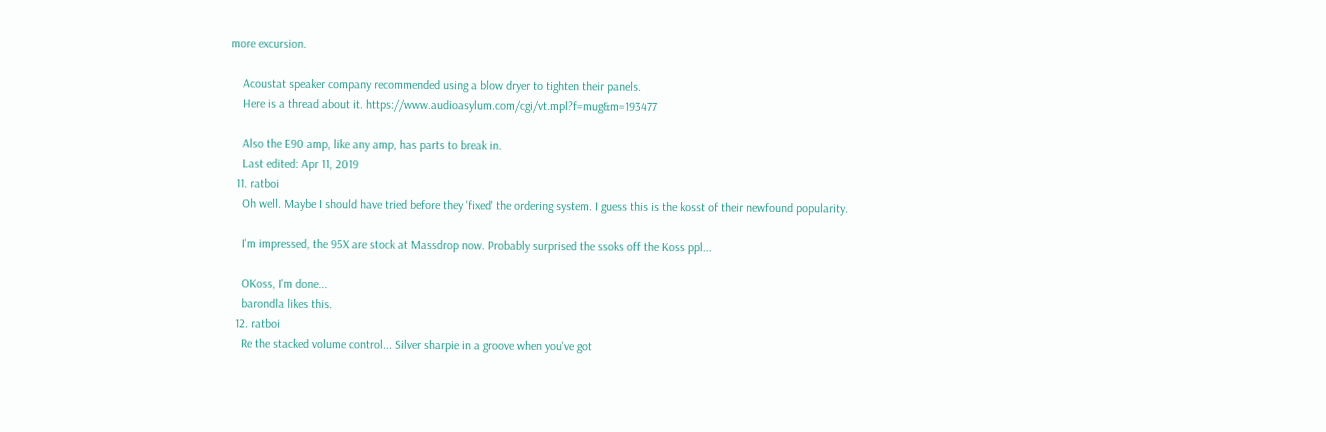more excursion.

    Acoustat speaker company recommended using a blow dryer to tighten their panels.
    Here is a thread about it. https://www.audioasylum.com/cgi/vt.mpl?f=mug&m=193477

    Also the E90 amp, like any amp, has parts to break in.
    Last edited: Apr 11, 2019
  11. ratboi
    Oh well. Maybe I should have tried before they 'fixed' the ordering system. I guess this is the kosst of their newfound popularity.

    I'm impressed, the 95X are stock at Massdrop now. Probably surprised the ssoks off the Koss ppl...

    OKoss, I'm done...
    barondla likes this.
  12. ratboi
    Re the stacked volume control... Silver sharpie in a groove when you've got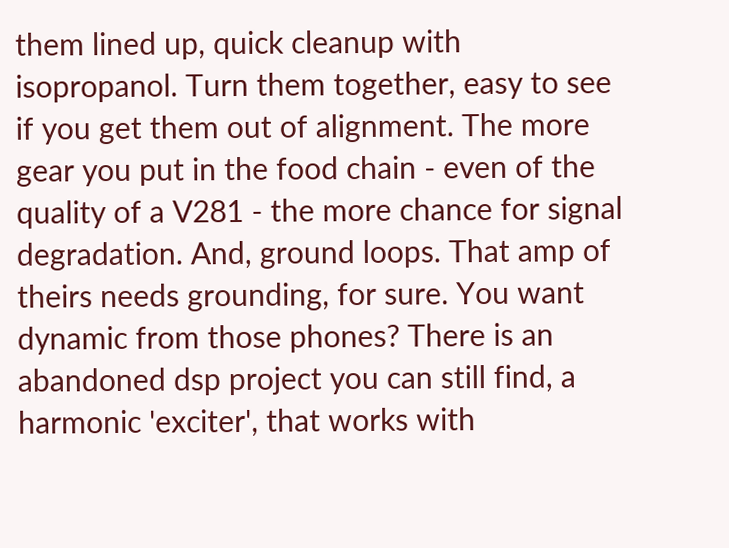them lined up, quick cleanup with isopropanol. Turn them together, easy to see if you get them out of alignment. The more gear you put in the food chain - even of the quality of a V281 - the more chance for signal degradation. And, ground loops. That amp of theirs needs grounding, for sure. You want dynamic from those phones? There is an abandoned dsp project you can still find, a harmonic 'exciter', that works with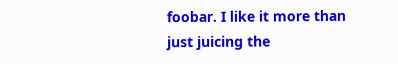foobar. I like it more than just juicing the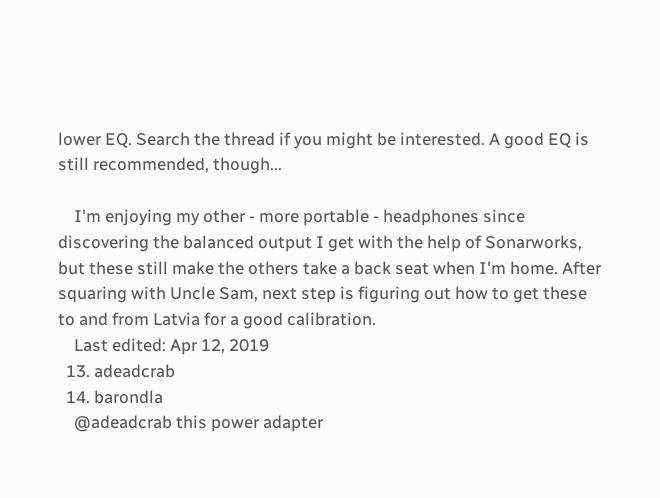lower EQ. Search the thread if you might be interested. A good EQ is still recommended, though...

    I'm enjoying my other - more portable - headphones since discovering the balanced output I get with the help of Sonarworks, but these still make the others take a back seat when I'm home. After squaring with Uncle Sam, next step is figuring out how to get these to and from Latvia for a good calibration.
    Last edited: Apr 12, 2019
  13. adeadcrab
  14. barondla
    @adeadcrab this power adapter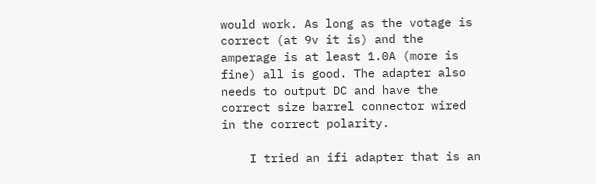would work. As long as the votage is correct (at 9v it is) and the amperage is at least 1.0A (more is fine) all is good. The adapter also needs to output DC and have the correct size barrel connector wired in the correct polarity.

    I tried an ifi adapter that is an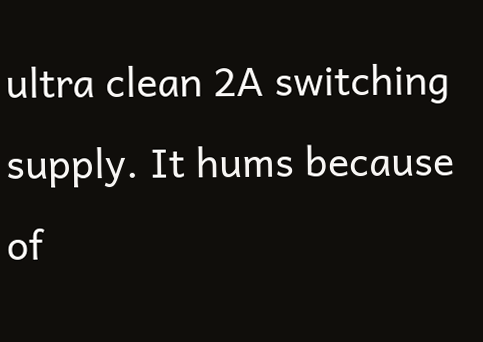ultra clean 2A switching supply. It hums because of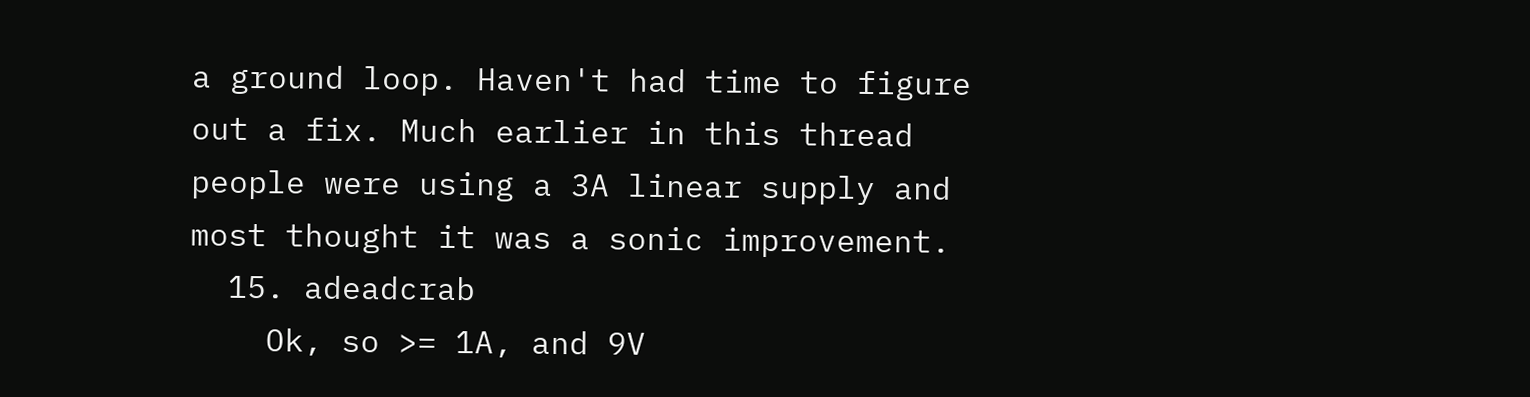a ground loop. Haven't had time to figure out a fix. Much earlier in this thread people were using a 3A linear supply and most thought it was a sonic improvement.
  15. adeadcrab
    Ok, so >= 1A, and 9V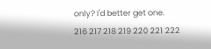only? I'd better get one.
216 217 218 219 220 221 222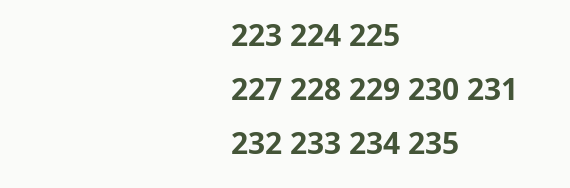223 224 225
227 228 229 230 231 232 233 234 235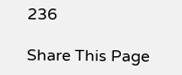236

Share This Page